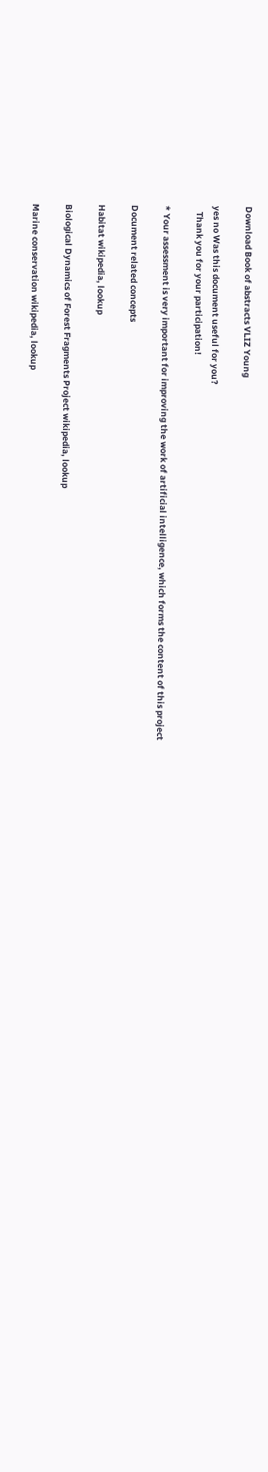Download Book of abstracts VLIZ Young

yes no Was this document useful for you?
   Thank you for your participation!

* Your assessment is very important for improving the work of artificial intelligence, which forms the content of this project

Document related concepts

Habitat wikipedia, lookup

Biological Dynamics of Forest Fragments Project wikipedia, lookup

Marine conservation wikipedia, lookup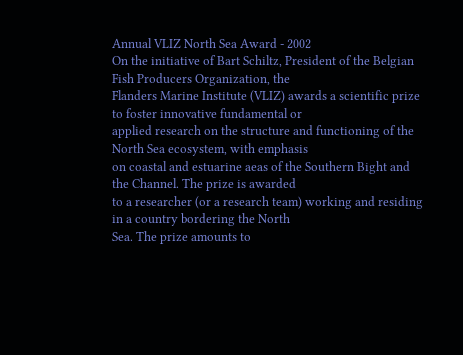Annual VLIZ North Sea Award - 2002
On the initiative of Bart Schiltz, President of the Belgian Fish Producers Organization, the
Flanders Marine Institute (VLIZ) awards a scientific prize to foster innovative fundamental or
applied research on the structure and functioning of the North Sea ecosystem, with emphasis
on coastal and estuarine aeas of the Southern Bight and the Channel. The prize is awarded
to a researcher (or a research team) working and residing in a country bordering the North
Sea. The prize amounts to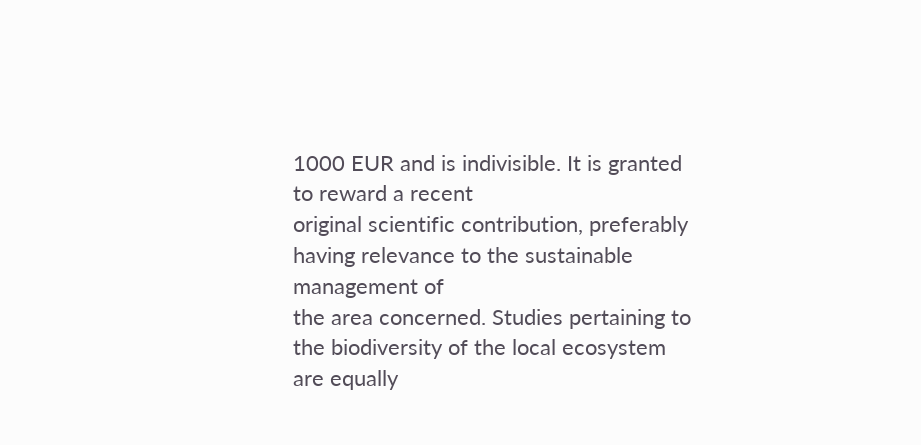1000 EUR and is indivisible. It is granted to reward a recent
original scientific contribution, preferably having relevance to the sustainable management of
the area concerned. Studies pertaining to the biodiversity of the local ecosystem are equally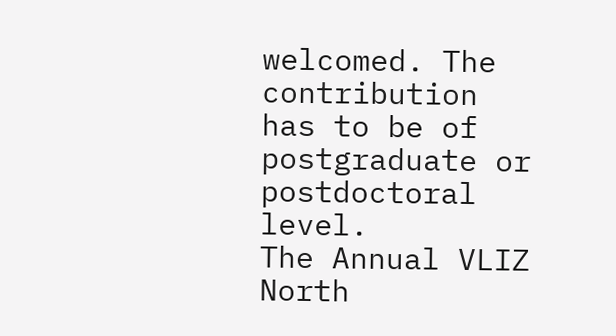welcomed. The contribution has to be of postgraduate or postdoctoral level.
The Annual VLIZ North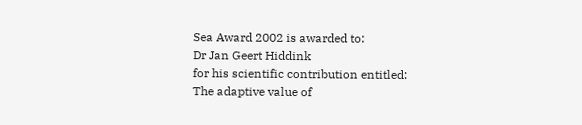Sea Award 2002 is awarded to:
Dr Jan Geert Hiddink
for his scientific contribution entitled:
The adaptive value of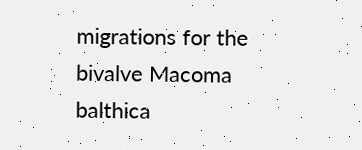migrations for the bivalve Macoma balthica